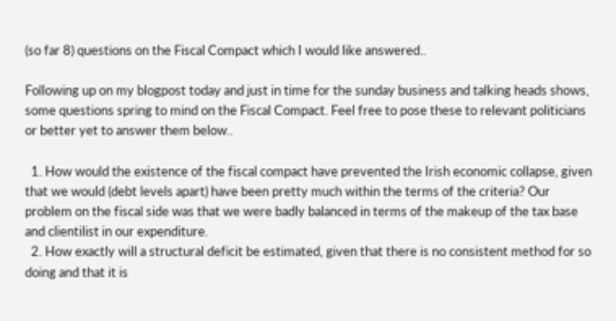(so far 8) questions on the Fiscal Compact which I would like answered..

Following up on my blogpost today and just in time for the sunday business and talking heads shows, some questions spring to mind on the Fiscal Compact. Feel free to pose these to relevant politicians or better yet to answer them below..

  1. How would the existence of the fiscal compact have prevented the Irish economic collapse, given that we would (debt levels apart) have been pretty much within the terms of the criteria? Our problem on the fiscal side was that we were badly balanced in terms of the makeup of the tax base and clientilist in our expenditure.
  2. How exactly will a structural deficit be estimated, given that there is no consistent method for so doing and that it is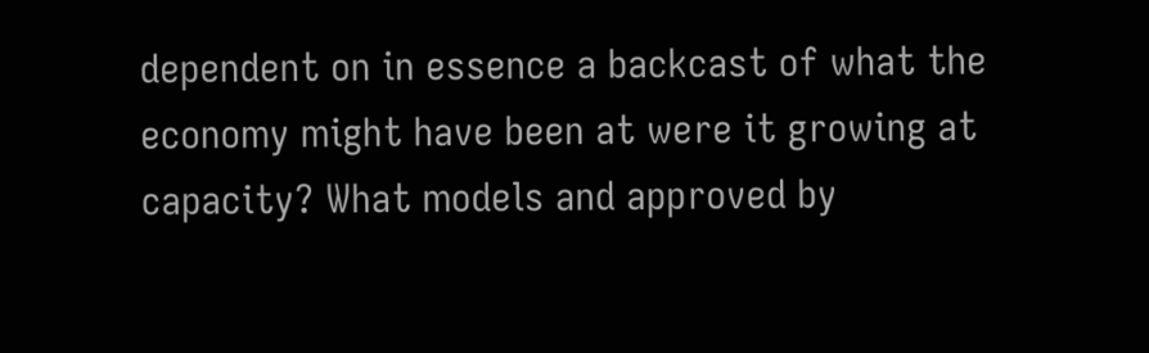dependent on in essence a backcast of what the economy might have been at were it growing at capacity? What models and approved by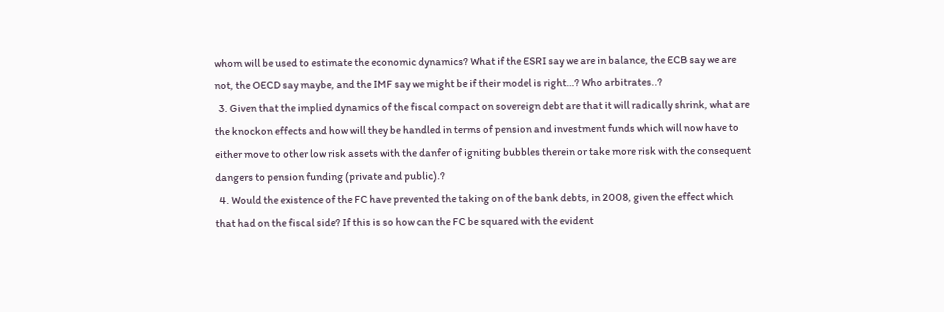whom will be used to estimate the economic dynamics? What if the ESRI say we are in balance, the ECB say we are not, the OECD say maybe, and the IMF say we might be if their model is right…? Who arbitrates..?
  3. Given that the implied dynamics of the fiscal compact on sovereign debt are that it will radically shrink, what are the knockon effects and how will they be handled in terms of pension and investment funds which will now have to either move to other low risk assets with the danfer of igniting bubbles therein or take more risk with the consequent dangers to pension funding (private and public).?
  4. Would the existence of the FC have prevented the taking on of the bank debts, in 2008, given the effect which that had on the fiscal side? If this is so how can the FC be squared with the evident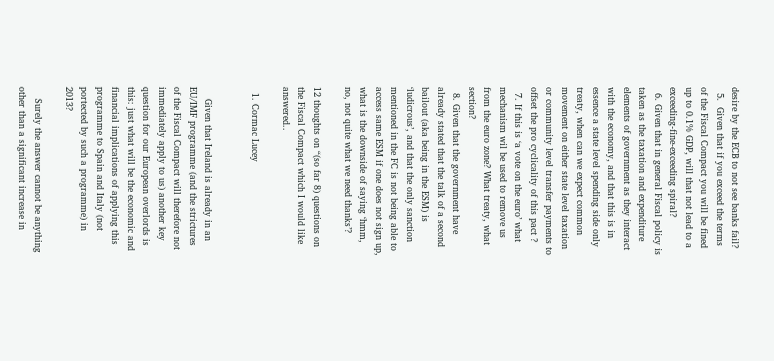desire by the ECB to not see banks fail?
  5.  Given that if you exceed the terms of the Fiscal Compact you will be fined up to 0.1% GDP, will that not lead to a exceeding-fine-exceeding spiral?
  6. Given that in general Fiscal policy is taken as the taxation and expenditure elements of government as they interact with the economy, and that this is in essence a state level spending side only treaty, when can we expect common movement on either state level taxation or community level transfer payments to offset the pro cyclicality of this pact ?
  7. If this is ‘a vote on the euro’ what mechanism wil be used to remove us from the euro zone? What treaty, what section?
  8. Given that the government have already stated that the talk of a second bailout (aka being in the ESM) is ‘ludicrous’, and that the only sanction mentioned in the FC is not being able to access same ESM if one does not sign up, what is the downside of saying ‘hmm, no, not quite what we need thanks’?

12 thoughts on “(so far 8) questions on the Fiscal Compact which I would like answered..

  1. Cormac Lucey


    Given that Ireland is already in an EU/IMF programme (and the strictures of the Fiscal Compact will therefore not immediately apply to us) another key question for our European overlords is this: just what will be the economic and financial implications of applying this programme to Spain and Italy (not portected by such a programme) in 2013?

    Surely the answer cannot be anything other than a significant increase in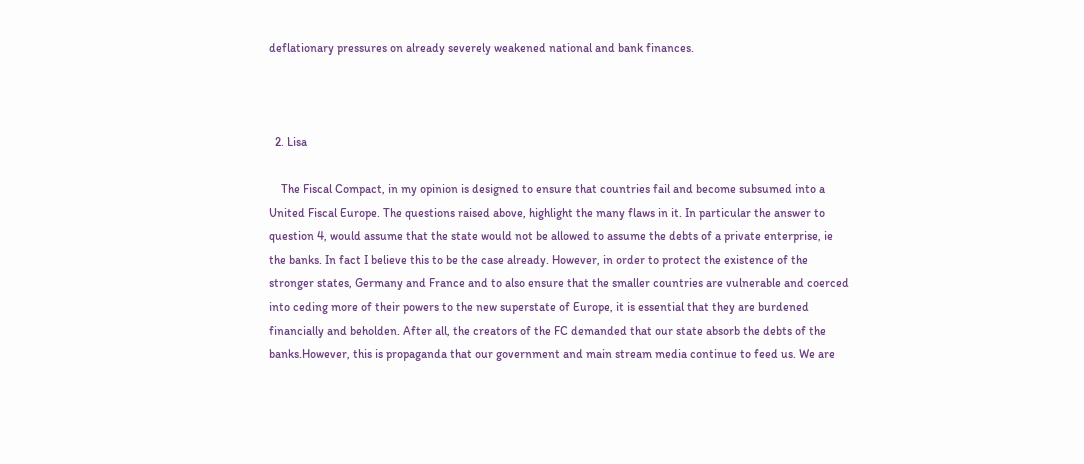deflationary pressures on already severely weakened national and bank finances.



  2. Lisa

    The Fiscal Compact, in my opinion is designed to ensure that countries fail and become subsumed into a United Fiscal Europe. The questions raised above, highlight the many flaws in it. In particular the answer to question 4, would assume that the state would not be allowed to assume the debts of a private enterprise, ie the banks. In fact I believe this to be the case already. However, in order to protect the existence of the stronger states, Germany and France and to also ensure that the smaller countries are vulnerable and coerced into ceding more of their powers to the new superstate of Europe, it is essential that they are burdened financially and beholden. After all, the creators of the FC demanded that our state absorb the debts of the banks.However, this is propaganda that our government and main stream media continue to feed us. We are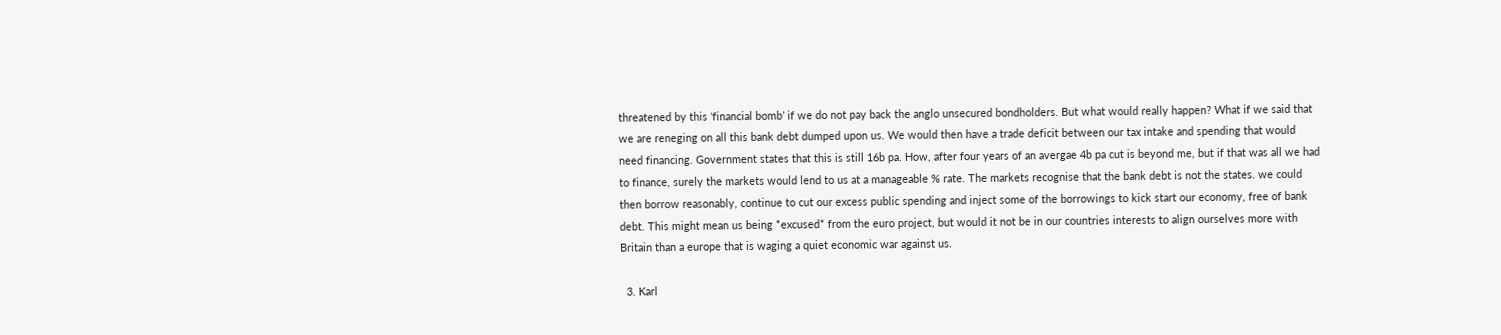threatened by this ‘financial bomb’ if we do not pay back the anglo unsecured bondholders. But what would really happen? What if we said that we are reneging on all this bank debt dumped upon us. We would then have a trade deficit between our tax intake and spending that would need financing. Government states that this is still 16b pa. How, after four years of an avergae 4b pa cut is beyond me, but if that was all we had to finance, surely the markets would lend to us at a manageable % rate. The markets recognise that the bank debt is not the states. we could then borrow reasonably, continue to cut our excess public spending and inject some of the borrowings to kick start our economy, free of bank debt. This might mean us being *excused* from the euro project, but would it not be in our countries interests to align ourselves more with Britain than a europe that is waging a quiet economic war against us.

  3. Karl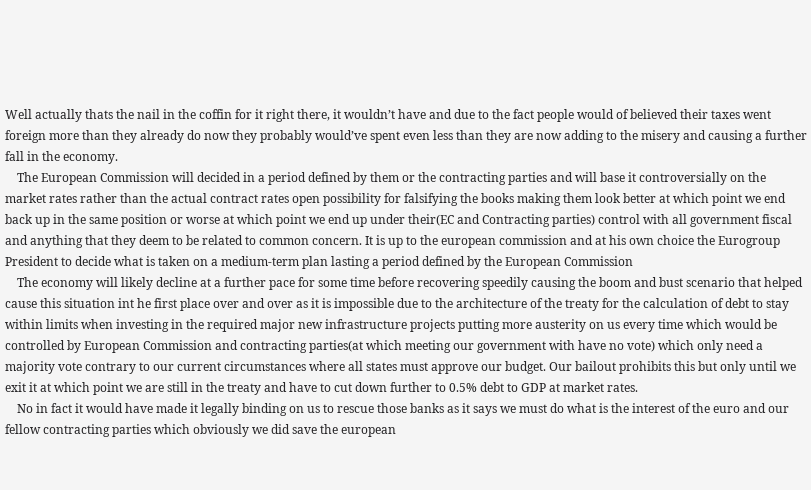Well actually thats the nail in the coffin for it right there, it wouldn’t have and due to the fact people would of believed their taxes went foreign more than they already do now they probably would’ve spent even less than they are now adding to the misery and causing a further fall in the economy.
    The European Commission will decided in a period defined by them or the contracting parties and will base it controversially on the market rates rather than the actual contract rates open possibility for falsifying the books making them look better at which point we end back up in the same position or worse at which point we end up under their(EC and Contracting parties) control with all government fiscal and anything that they deem to be related to common concern. It is up to the european commission and at his own choice the Eurogroup President to decide what is taken on a medium-term plan lasting a period defined by the European Commission
    The economy will likely decline at a further pace for some time before recovering speedily causing the boom and bust scenario that helped cause this situation int he first place over and over as it is impossible due to the architecture of the treaty for the calculation of debt to stay within limits when investing in the required major new infrastructure projects putting more austerity on us every time which would be controlled by European Commission and contracting parties(at which meeting our government with have no vote) which only need a majority vote contrary to our current circumstances where all states must approve our budget. Our bailout prohibits this but only until we exit it at which point we are still in the treaty and have to cut down further to 0.5% debt to GDP at market rates.
    No in fact it would have made it legally binding on us to rescue those banks as it says we must do what is the interest of the euro and our fellow contracting parties which obviously we did save the european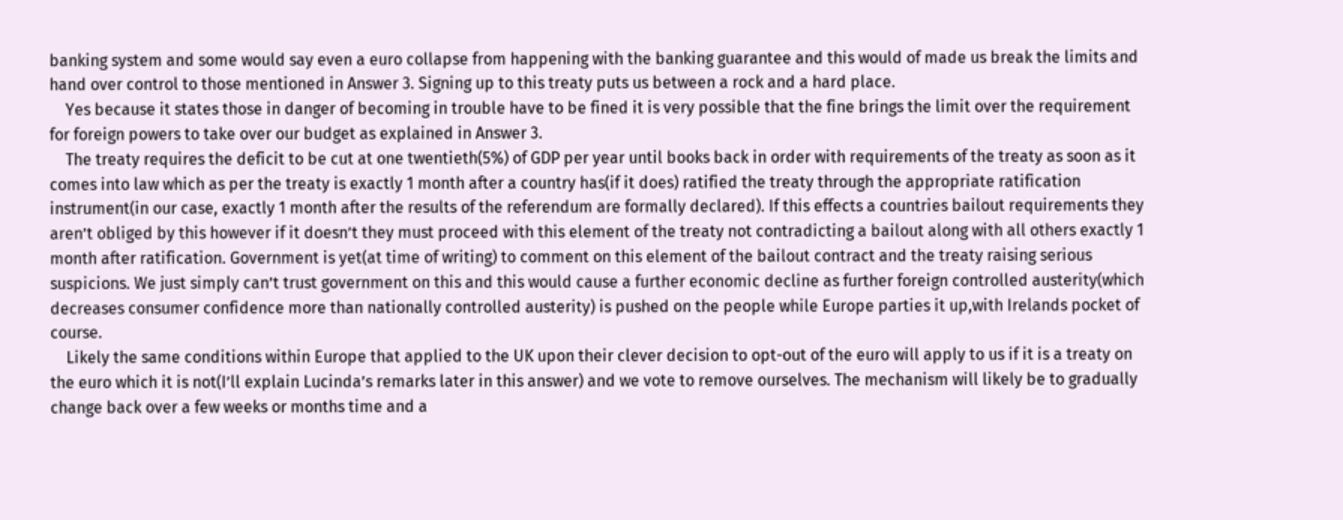banking system and some would say even a euro collapse from happening with the banking guarantee and this would of made us break the limits and hand over control to those mentioned in Answer 3. Signing up to this treaty puts us between a rock and a hard place.
    Yes because it states those in danger of becoming in trouble have to be fined it is very possible that the fine brings the limit over the requirement for foreign powers to take over our budget as explained in Answer 3.
    The treaty requires the deficit to be cut at one twentieth(5%) of GDP per year until books back in order with requirements of the treaty as soon as it comes into law which as per the treaty is exactly 1 month after a country has(if it does) ratified the treaty through the appropriate ratification instrument(in our case, exactly 1 month after the results of the referendum are formally declared). If this effects a countries bailout requirements they aren’t obliged by this however if it doesn’t they must proceed with this element of the treaty not contradicting a bailout along with all others exactly 1 month after ratification. Government is yet(at time of writing) to comment on this element of the bailout contract and the treaty raising serious suspicions. We just simply can’t trust government on this and this would cause a further economic decline as further foreign controlled austerity(which decreases consumer confidence more than nationally controlled austerity) is pushed on the people while Europe parties it up,with Irelands pocket of course.
    Likely the same conditions within Europe that applied to the UK upon their clever decision to opt-out of the euro will apply to us if it is a treaty on the euro which it is not(I’ll explain Lucinda’s remarks later in this answer) and we vote to remove ourselves. The mechanism will likely be to gradually change back over a few weeks or months time and a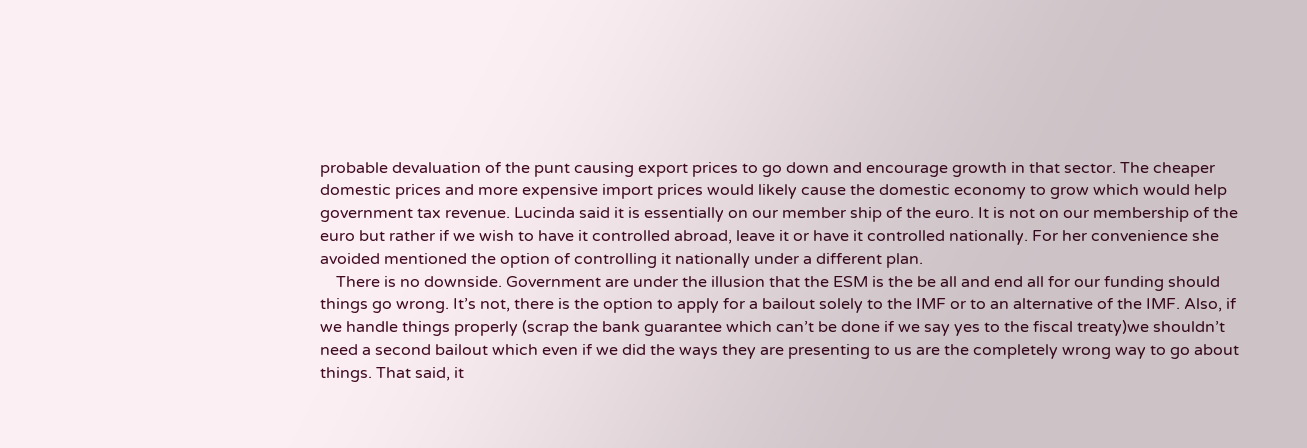probable devaluation of the punt causing export prices to go down and encourage growth in that sector. The cheaper domestic prices and more expensive import prices would likely cause the domestic economy to grow which would help government tax revenue. Lucinda said it is essentially on our member ship of the euro. It is not on our membership of the euro but rather if we wish to have it controlled abroad, leave it or have it controlled nationally. For her convenience she avoided mentioned the option of controlling it nationally under a different plan.
    There is no downside. Government are under the illusion that the ESM is the be all and end all for our funding should things go wrong. It’s not, there is the option to apply for a bailout solely to the IMF or to an alternative of the IMF. Also, if we handle things properly (scrap the bank guarantee which can’t be done if we say yes to the fiscal treaty)we shouldn’t need a second bailout which even if we did the ways they are presenting to us are the completely wrong way to go about things. That said, it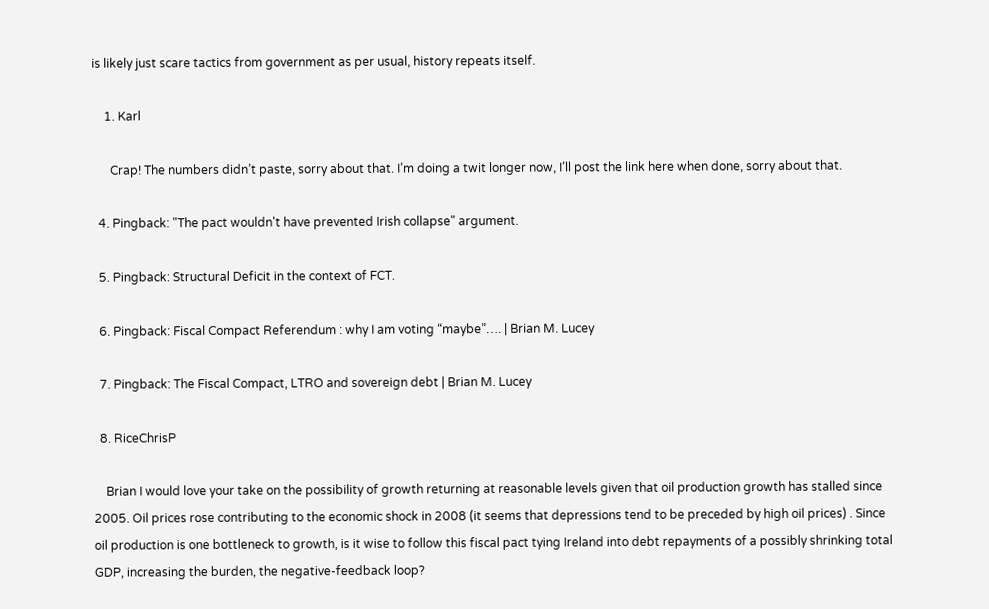is likely just scare tactics from government as per usual, history repeats itself.

    1. Karl

      Crap! The numbers didn’t paste, sorry about that. I’m doing a twit longer now, I’ll post the link here when done, sorry about that.

  4. Pingback: "The pact wouldn't have prevented Irish collapse" argument.

  5. Pingback: Structural Deficit in the context of FCT.

  6. Pingback: Fiscal Compact Referendum : why I am voting “maybe”…. | Brian M. Lucey

  7. Pingback: The Fiscal Compact, LTRO and sovereign debt | Brian M. Lucey

  8. RiceChrisP

    Brian I would love your take on the possibility of growth returning at reasonable levels given that oil production growth has stalled since 2005. Oil prices rose contributing to the economic shock in 2008 (it seems that depressions tend to be preceded by high oil prices) . Since oil production is one bottleneck to growth, is it wise to follow this fiscal pact tying Ireland into debt repayments of a possibly shrinking total GDP, increasing the burden, the negative-feedback loop?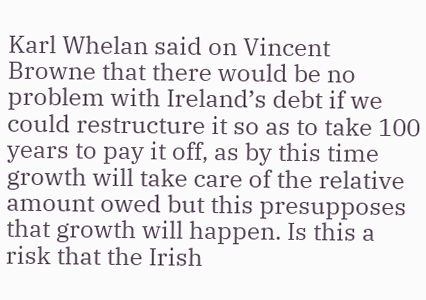Karl Whelan said on Vincent Browne that there would be no problem with Ireland’s debt if we could restructure it so as to take 100 years to pay it off, as by this time growth will take care of the relative amount owed but this presupposes that growth will happen. Is this a risk that the Irish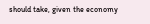should take, given the economy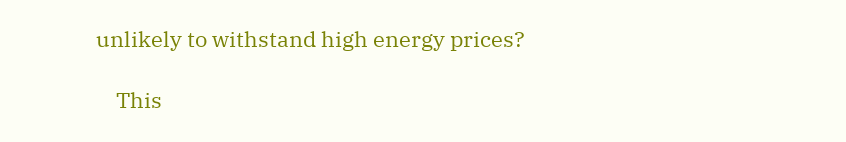unlikely to withstand high energy prices?

    This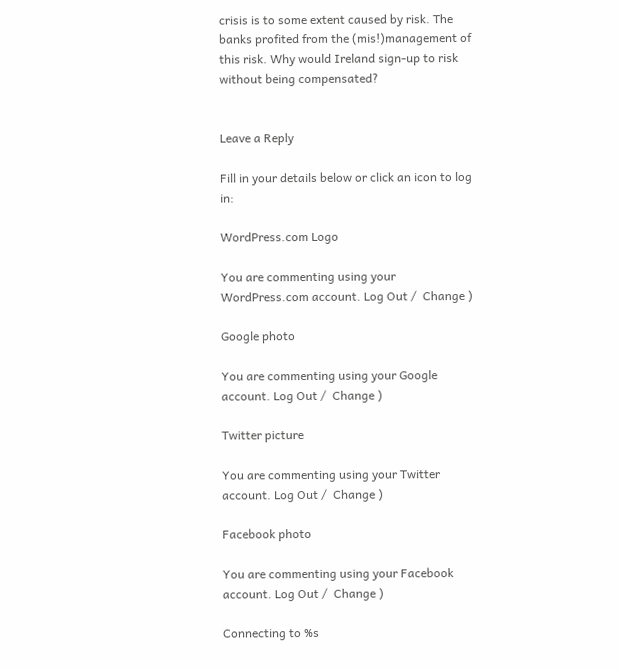crisis is to some extent caused by risk. The banks profited from the (mis!)management of this risk. Why would Ireland sign-up to risk without being compensated?


Leave a Reply

Fill in your details below or click an icon to log in:

WordPress.com Logo

You are commenting using your WordPress.com account. Log Out /  Change )

Google photo

You are commenting using your Google account. Log Out /  Change )

Twitter picture

You are commenting using your Twitter account. Log Out /  Change )

Facebook photo

You are commenting using your Facebook account. Log Out /  Change )

Connecting to %s